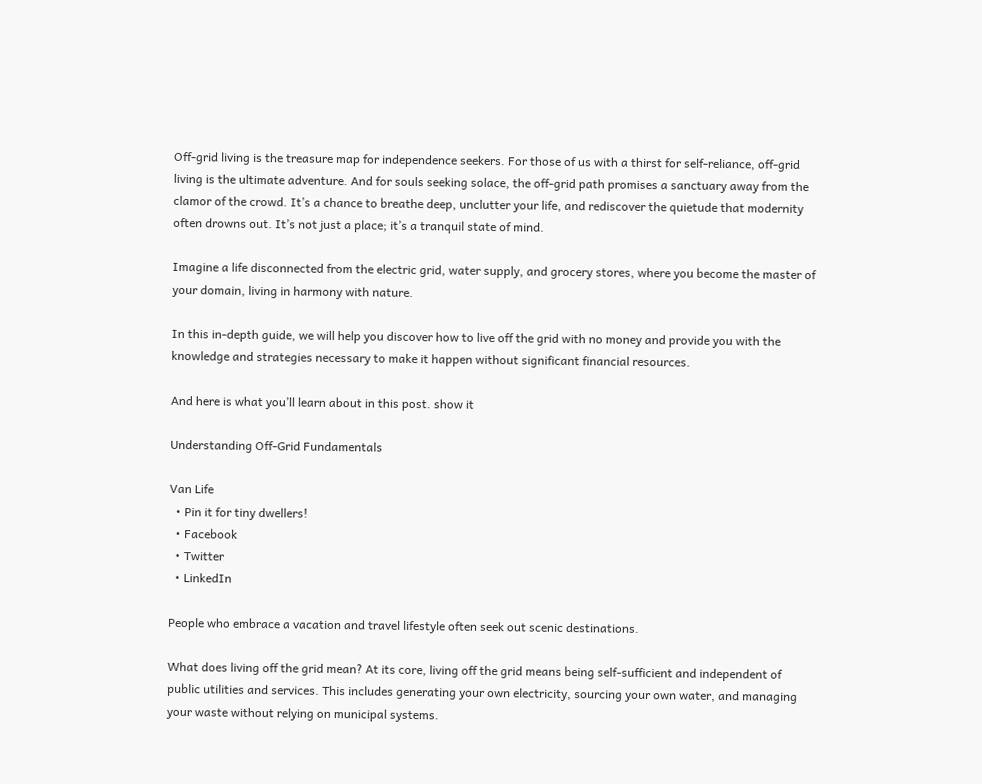Off-grid living is the treasure map for independence seekers. For those of us with a thirst for self-reliance, off-grid living is the ultimate adventure. And for souls seeking solace, the off-grid path promises a sanctuary away from the clamor of the crowd. It’s a chance to breathe deep, unclutter your life, and rediscover the quietude that modernity often drowns out. It’s not just a place; it’s a tranquil state of mind.

Imagine a life disconnected from the electric grid, water supply, and grocery stores, where you become the master of your domain, living in harmony with nature.

In this in-depth guide, we will help you discover how to live off the grid with no money and provide you with the knowledge and strategies necessary to make it happen without significant financial resources.

And here is what you’ll learn about in this post. show it

Understanding Off-Grid Fundamentals

Van Life
  • Pin it for tiny dwellers!
  • Facebook
  • Twitter
  • LinkedIn

People who embrace a vacation and travel lifestyle often seek out scenic destinations.

What does living off the grid mean? At its core, living off the grid means being self-sufficient and independent of public utilities and services. This includes generating your own electricity, sourcing your own water, and managing your waste without relying on municipal systems.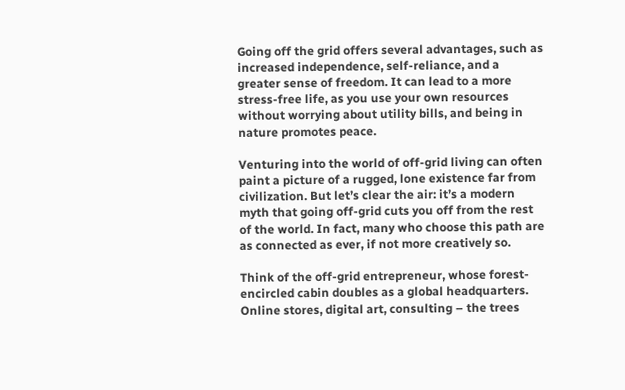Going off the grid offers several advantages, such as increased independence, self-reliance, and a greater sense of freedom. It can lead to a more stress-free life, as you use your own resources without worrying about utility bills, and being in nature promotes peace.

Venturing into the world of off-grid living can often paint a picture of a rugged, lone existence far from civilization. But let’s clear the air: it’s a modern myth that going off-grid cuts you off from the rest of the world. In fact, many who choose this path are as connected as ever, if not more creatively so.

Think of the off-grid entrepreneur, whose forest-encircled cabin doubles as a global headquarters. Online stores, digital art, consulting – the trees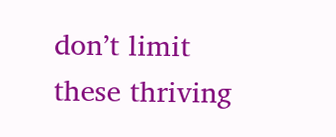don’t limit these thriving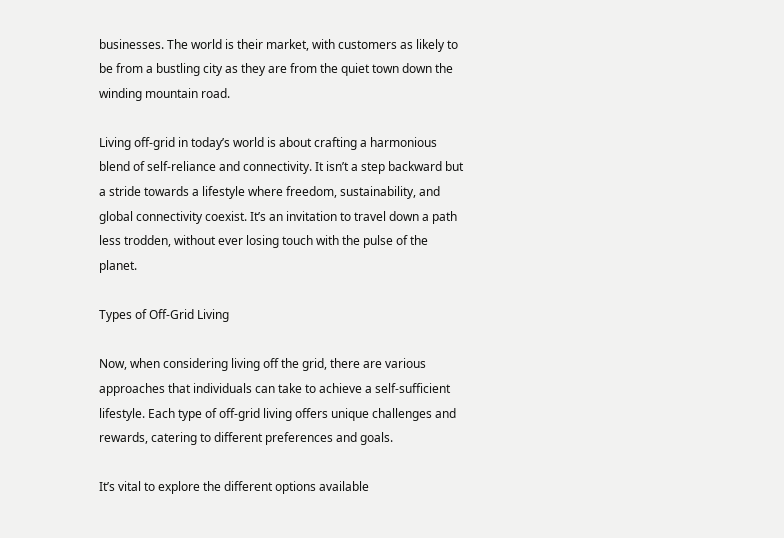businesses. The world is their market, with customers as likely to be from a bustling city as they are from the quiet town down the winding mountain road.

Living off-grid in today’s world is about crafting a harmonious blend of self-reliance and connectivity. It isn’t a step backward but a stride towards a lifestyle where freedom, sustainability, and global connectivity coexist. It’s an invitation to travel down a path less trodden, without ever losing touch with the pulse of the planet.

Types of Off-Grid Living

Now, when considering living off the grid, there are various approaches that individuals can take to achieve a self-sufficient lifestyle. Each type of off-grid living offers unique challenges and rewards, catering to different preferences and goals.

It’s vital to explore the different options available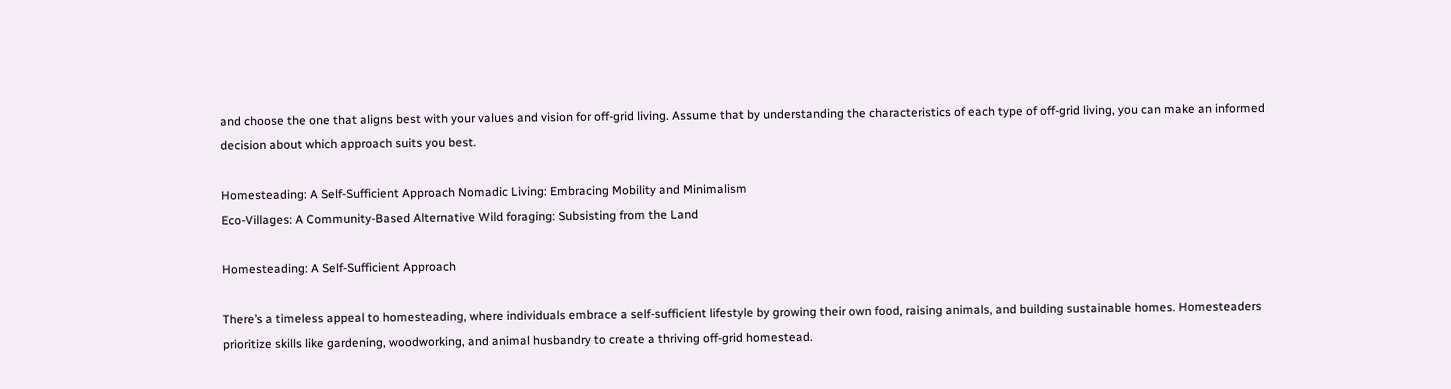and choose the one that aligns best with your values and vision for off-grid living. Assume that by understanding the characteristics of each type of off-grid living, you can make an informed decision about which approach suits you best.

Homesteading: A Self-Sufficient Approach Nomadic Living: Embracing Mobility and Minimalism
Eco-Villages: A Community-Based Alternative Wild foraging: Subsisting from the Land

Homesteading: A Self-Sufficient Approach

There’s a timeless appeal to homesteading, where individuals embrace a self-sufficient lifestyle by growing their own food, raising animals, and building sustainable homes. Homesteaders prioritize skills like gardening, woodworking, and animal husbandry to create a thriving off-grid homestead.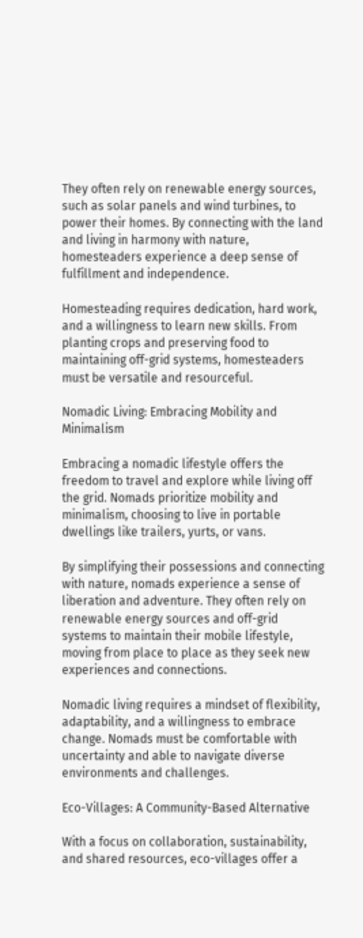They often rely on renewable energy sources, such as solar panels and wind turbines, to power their homes. By connecting with the land and living in harmony with nature, homesteaders experience a deep sense of fulfillment and independence.

Homesteading requires dedication, hard work, and a willingness to learn new skills. From planting crops and preserving food to maintaining off-grid systems, homesteaders must be versatile and resourceful.

Nomadic Living: Embracing Mobility and Minimalism

Embracing a nomadic lifestyle offers the freedom to travel and explore while living off the grid. Nomads prioritize mobility and minimalism, choosing to live in portable dwellings like trailers, yurts, or vans.

By simplifying their possessions and connecting with nature, nomads experience a sense of liberation and adventure. They often rely on renewable energy sources and off-grid systems to maintain their mobile lifestyle, moving from place to place as they seek new experiences and connections.

Nomadic living requires a mindset of flexibility, adaptability, and a willingness to embrace change. Nomads must be comfortable with uncertainty and able to navigate diverse environments and challenges.

Eco-Villages: A Community-Based Alternative

With a focus on collaboration, sustainability, and shared resources, eco-villages offer a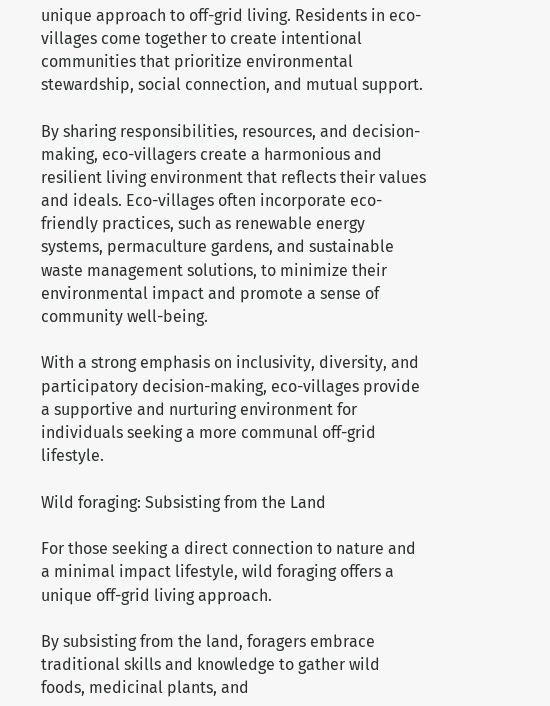unique approach to off-grid living. Residents in eco-villages come together to create intentional communities that prioritize environmental stewardship, social connection, and mutual support.

By sharing responsibilities, resources, and decision-making, eco-villagers create a harmonious and resilient living environment that reflects their values and ideals. Eco-villages often incorporate eco-friendly practices, such as renewable energy systems, permaculture gardens, and sustainable waste management solutions, to minimize their environmental impact and promote a sense of community well-being.

With a strong emphasis on inclusivity, diversity, and participatory decision-making, eco-villages provide a supportive and nurturing environment for individuals seeking a more communal off-grid lifestyle.

Wild foraging: Subsisting from the Land

For those seeking a direct connection to nature and a minimal impact lifestyle, wild foraging offers a unique off-grid living approach.

By subsisting from the land, foragers embrace traditional skills and knowledge to gather wild foods, medicinal plants, and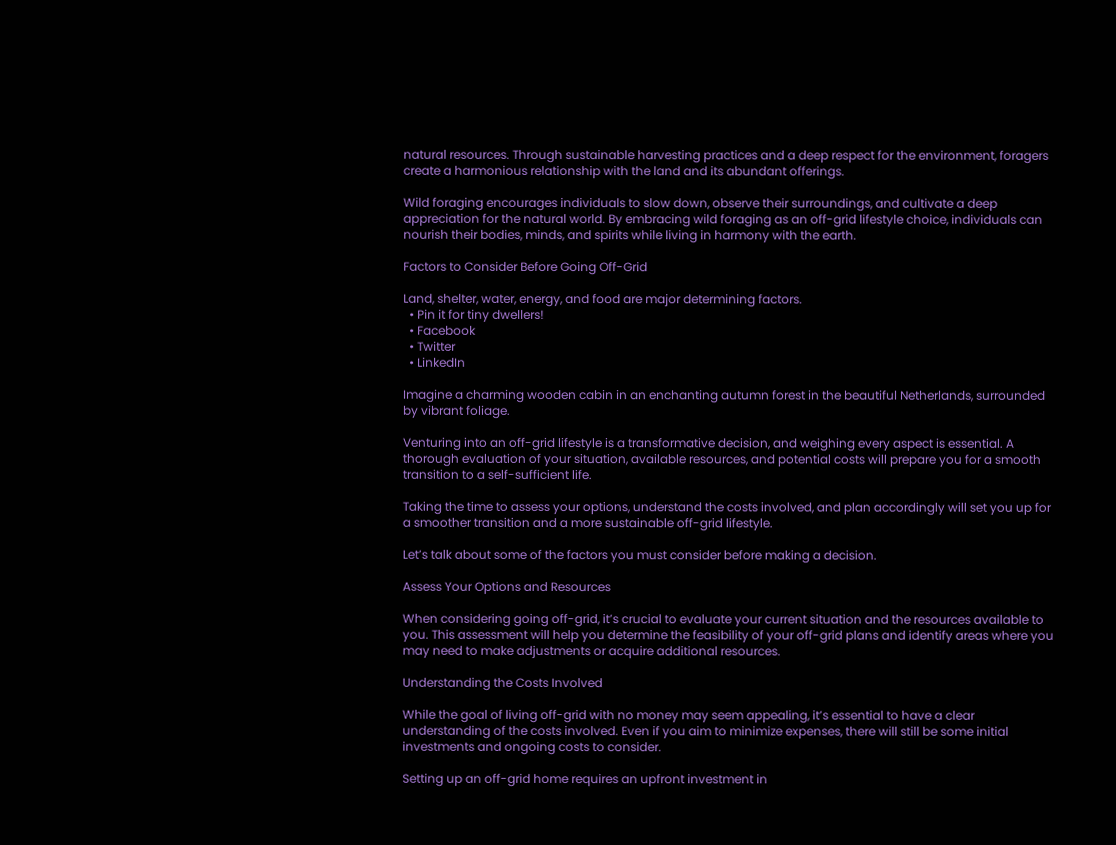natural resources. Through sustainable harvesting practices and a deep respect for the environment, foragers create a harmonious relationship with the land and its abundant offerings.

Wild foraging encourages individuals to slow down, observe their surroundings, and cultivate a deep appreciation for the natural world. By embracing wild foraging as an off-grid lifestyle choice, individuals can nourish their bodies, minds, and spirits while living in harmony with the earth.

Factors to Consider Before Going Off-Grid

Land, shelter, water, energy, and food are major determining factors.
  • Pin it for tiny dwellers!
  • Facebook
  • Twitter
  • LinkedIn

Imagine a charming wooden cabin in an enchanting autumn forest in the beautiful Netherlands, surrounded by vibrant foliage.

Venturing into an off-grid lifestyle is a transformative decision, and weighing every aspect is essential. A thorough evaluation of your situation, available resources, and potential costs will prepare you for a smooth transition to a self-sufficient life.

Taking the time to assess your options, understand the costs involved, and plan accordingly will set you up for a smoother transition and a more sustainable off-grid lifestyle.

Let’s talk about some of the factors you must consider before making a decision.

Assess Your Options and Resources

When considering going off-grid, it’s crucial to evaluate your current situation and the resources available to you. This assessment will help you determine the feasibility of your off-grid plans and identify areas where you may need to make adjustments or acquire additional resources.

Understanding the Costs Involved

While the goal of living off-grid with no money may seem appealing, it’s essential to have a clear understanding of the costs involved. Even if you aim to minimize expenses, there will still be some initial investments and ongoing costs to consider.

Setting up an off-grid home requires an upfront investment in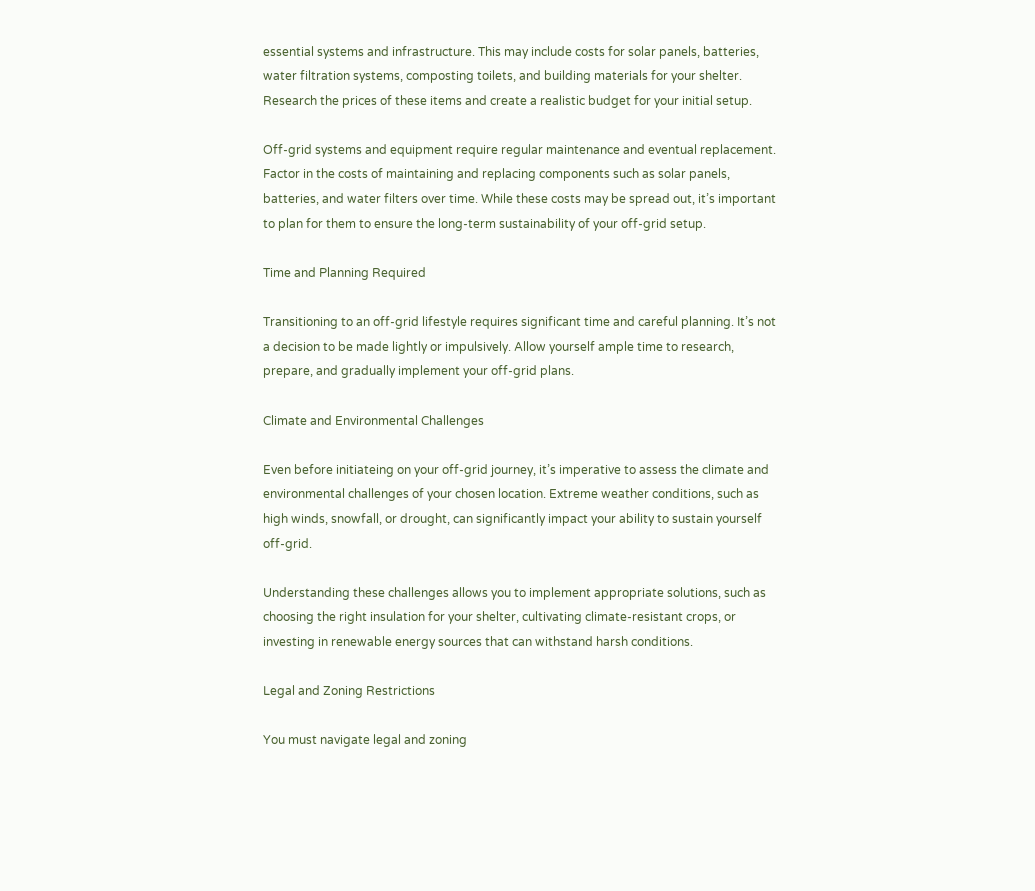essential systems and infrastructure. This may include costs for solar panels, batteries, water filtration systems, composting toilets, and building materials for your shelter. Research the prices of these items and create a realistic budget for your initial setup.

Off-grid systems and equipment require regular maintenance and eventual replacement. Factor in the costs of maintaining and replacing components such as solar panels, batteries, and water filters over time. While these costs may be spread out, it’s important to plan for them to ensure the long-term sustainability of your off-grid setup.

Time and Planning Required

Transitioning to an off-grid lifestyle requires significant time and careful planning. It’s not a decision to be made lightly or impulsively. Allow yourself ample time to research, prepare, and gradually implement your off-grid plans.

Climate and Environmental Challenges

Even before initiateing on your off-grid journey, it’s imperative to assess the climate and environmental challenges of your chosen location. Extreme weather conditions, such as high winds, snowfall, or drought, can significantly impact your ability to sustain yourself off-grid.

Understanding these challenges allows you to implement appropriate solutions, such as choosing the right insulation for your shelter, cultivating climate-resistant crops, or investing in renewable energy sources that can withstand harsh conditions.

Legal and Zoning Restrictions

You must navigate legal and zoning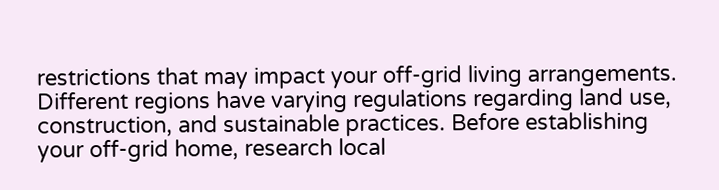restrictions that may impact your off-grid living arrangements. Different regions have varying regulations regarding land use, construction, and sustainable practices. Before establishing your off-grid home, research local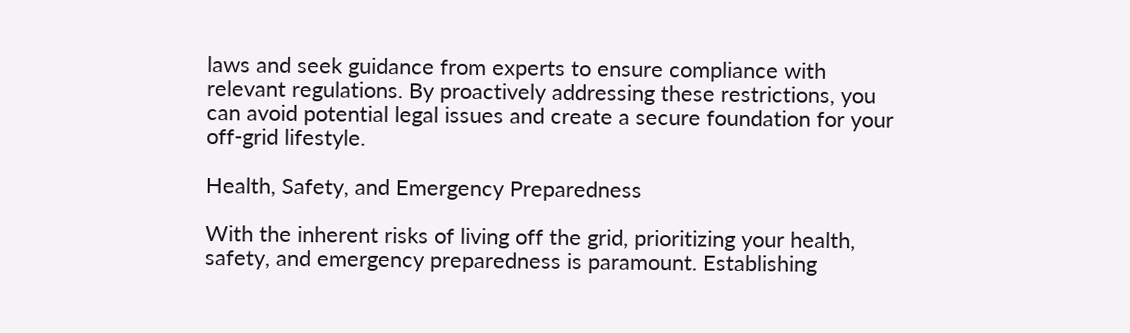laws and seek guidance from experts to ensure compliance with relevant regulations. By proactively addressing these restrictions, you can avoid potential legal issues and create a secure foundation for your off-grid lifestyle.

Health, Safety, and Emergency Preparedness

With the inherent risks of living off the grid, prioritizing your health, safety, and emergency preparedness is paramount. Establishing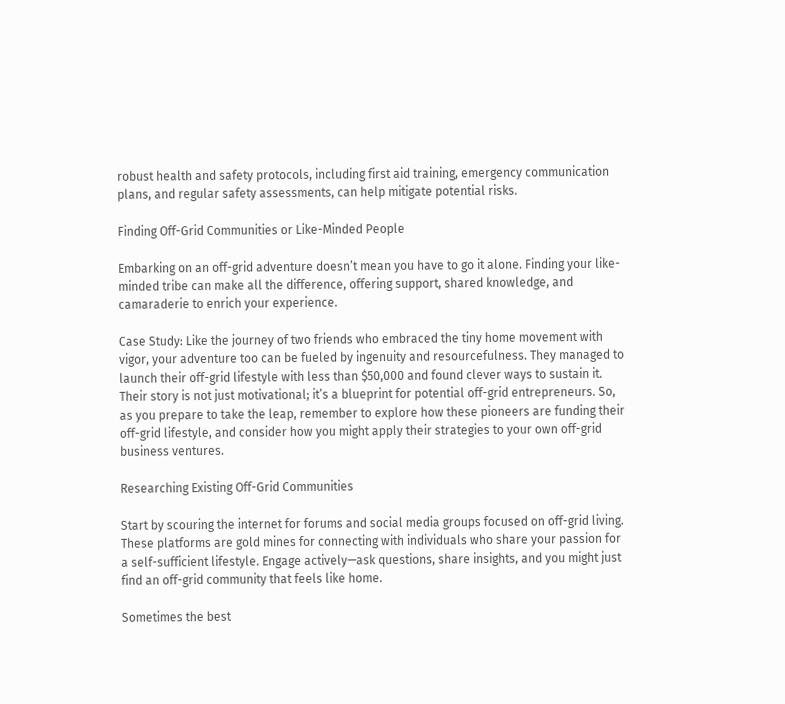robust health and safety protocols, including first aid training, emergency communication plans, and regular safety assessments, can help mitigate potential risks.

Finding Off-Grid Communities or Like-Minded People

Embarking on an off-grid adventure doesn’t mean you have to go it alone. Finding your like-minded tribe can make all the difference, offering support, shared knowledge, and camaraderie to enrich your experience.

Case Study: Like the journey of two friends who embraced the tiny home movement with vigor, your adventure too can be fueled by ingenuity and resourcefulness. They managed to launch their off-grid lifestyle with less than $50,000 and found clever ways to sustain it. Their story is not just motivational; it’s a blueprint for potential off-grid entrepreneurs. So, as you prepare to take the leap, remember to explore how these pioneers are funding their off-grid lifestyle, and consider how you might apply their strategies to your own off-grid business ventures.

Researching Existing Off-Grid Communities

Start by scouring the internet for forums and social media groups focused on off-grid living. These platforms are gold mines for connecting with individuals who share your passion for a self-sufficient lifestyle. Engage actively—ask questions, share insights, and you might just find an off-grid community that feels like home.

Sometimes the best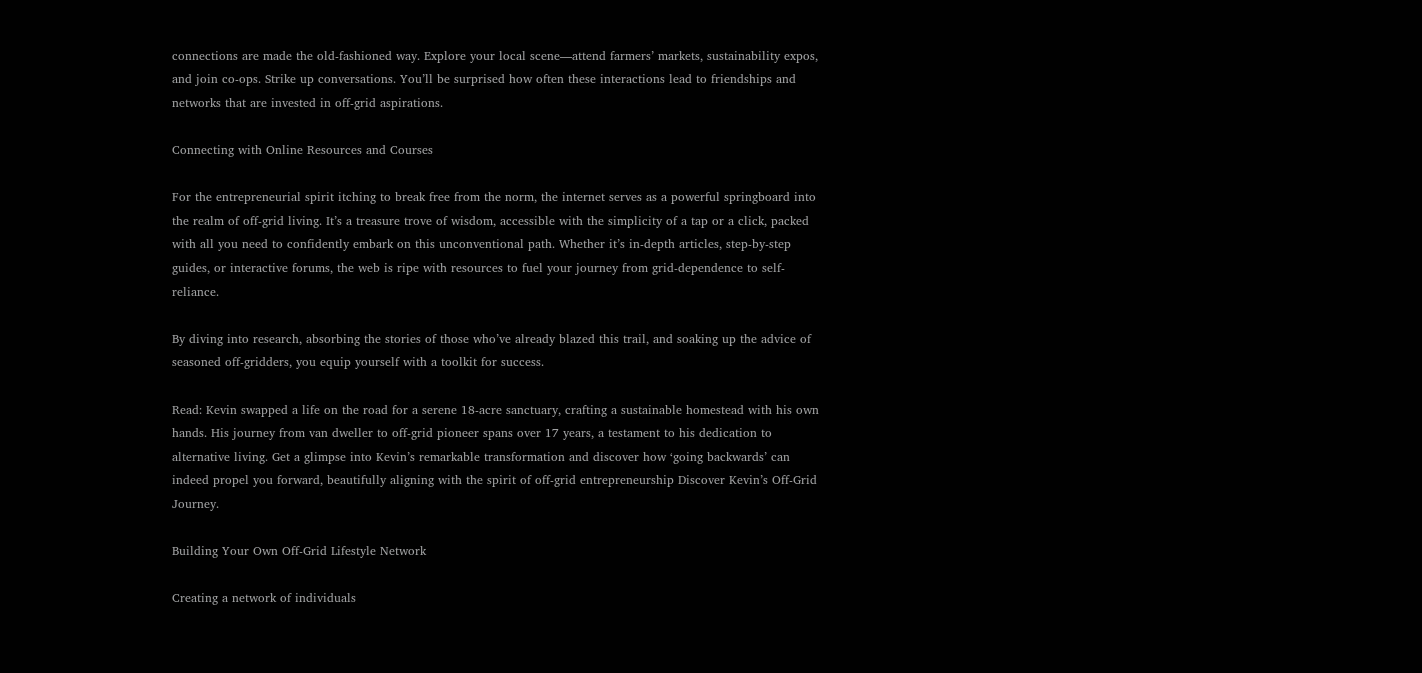connections are made the old-fashioned way. Explore your local scene—attend farmers’ markets, sustainability expos, and join co-ops. Strike up conversations. You’ll be surprised how often these interactions lead to friendships and networks that are invested in off-grid aspirations.

Connecting with Online Resources and Courses

For the entrepreneurial spirit itching to break free from the norm, the internet serves as a powerful springboard into the realm of off-grid living. It’s a treasure trove of wisdom, accessible with the simplicity of a tap or a click, packed with all you need to confidently embark on this unconventional path. Whether it’s in-depth articles, step-by-step guides, or interactive forums, the web is ripe with resources to fuel your journey from grid-dependence to self-reliance.

By diving into research, absorbing the stories of those who’ve already blazed this trail, and soaking up the advice of seasoned off-gridders, you equip yourself with a toolkit for success.

Read: Kevin swapped a life on the road for a serene 18-acre sanctuary, crafting a sustainable homestead with his own hands. His journey from van dweller to off-grid pioneer spans over 17 years, a testament to his dedication to alternative living. Get a glimpse into Kevin’s remarkable transformation and discover how ‘going backwards’ can indeed propel you forward, beautifully aligning with the spirit of off-grid entrepreneurship Discover Kevin’s Off-Grid Journey.

Building Your Own Off-Grid Lifestyle Network

Creating a network of individuals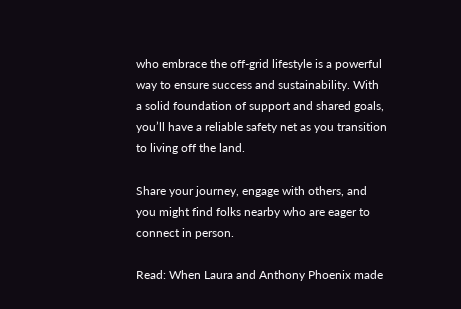who embrace the off-grid lifestyle is a powerful way to ensure success and sustainability. With a solid foundation of support and shared goals, you’ll have a reliable safety net as you transition to living off the land.

Share your journey, engage with others, and you might find folks nearby who are eager to connect in person.

Read: When Laura and Anthony Phoenix made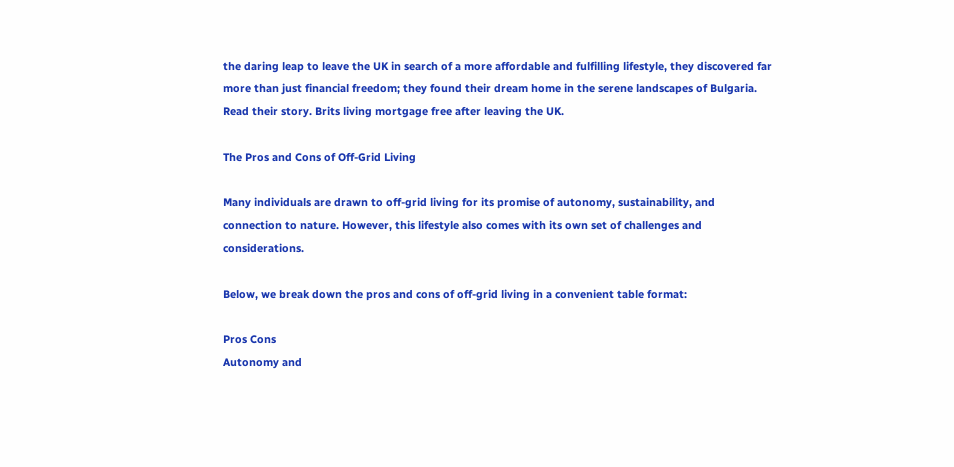the daring leap to leave the UK in search of a more affordable and fulfilling lifestyle, they discovered far more than just financial freedom; they found their dream home in the serene landscapes of Bulgaria. Read their story. Brits living mortgage free after leaving the UK.

The Pros and Cons of Off-Grid Living

Many individuals are drawn to off-grid living for its promise of autonomy, sustainability, and connection to nature. However, this lifestyle also comes with its own set of challenges and considerations.

Below, we break down the pros and cons of off-grid living in a convenient table format:

Pros Cons
Autonomy and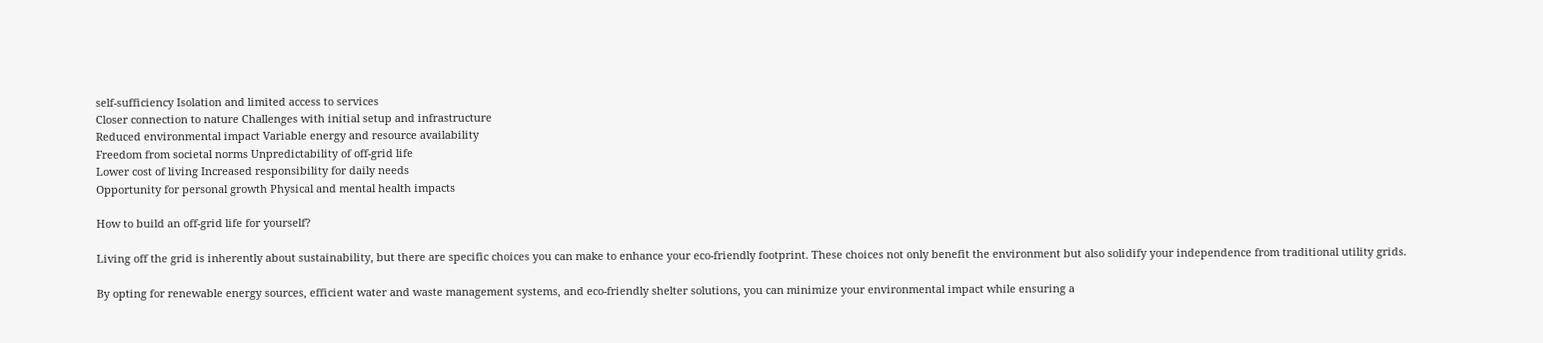self-sufficiency Isolation and limited access to services
Closer connection to nature Challenges with initial setup and infrastructure
Reduced environmental impact Variable energy and resource availability
Freedom from societal norms Unpredictability of off-grid life
Lower cost of living Increased responsibility for daily needs
Opportunity for personal growth Physical and mental health impacts

How to build an off-grid life for yourself?

Living off the grid is inherently about sustainability, but there are specific choices you can make to enhance your eco-friendly footprint. These choices not only benefit the environment but also solidify your independence from traditional utility grids.

By opting for renewable energy sources, efficient water and waste management systems, and eco-friendly shelter solutions, you can minimize your environmental impact while ensuring a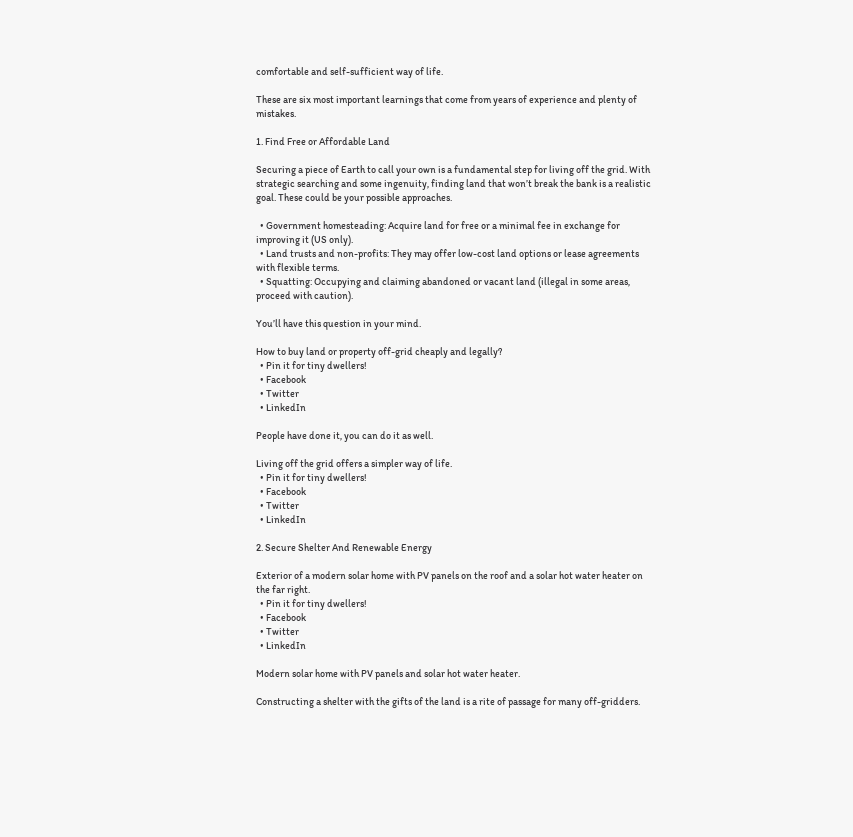comfortable and self-sufficient way of life.

These are six most important learnings that come from years of experience and plenty of mistakes.

1. Find Free or Affordable Land

Securing a piece of Earth to call your own is a fundamental step for living off the grid. With strategic searching and some ingenuity, finding land that won’t break the bank is a realistic goal. These could be your possible approaches.

  • Government homesteading: Acquire land for free or a minimal fee in exchange for improving it (US only).
  • Land trusts and non-profits: They may offer low-cost land options or lease agreements with flexible terms.
  • Squatting: Occupying and claiming abandoned or vacant land (illegal in some areas, proceed with caution).

You’ll have this question in your mind.

How to buy land or property off-grid cheaply and legally?
  • Pin it for tiny dwellers!
  • Facebook
  • Twitter
  • LinkedIn

People have done it, you can do it as well.

Living off the grid offers a simpler way of life.
  • Pin it for tiny dwellers!
  • Facebook
  • Twitter
  • LinkedIn

2. Secure Shelter And Renewable Energy

Exterior of a modern solar home with PV panels on the roof and a solar hot water heater on the far right.
  • Pin it for tiny dwellers!
  • Facebook
  • Twitter
  • LinkedIn

Modern solar home with PV panels and solar hot water heater.

Constructing a shelter with the gifts of the land is a rite of passage for many off-gridders.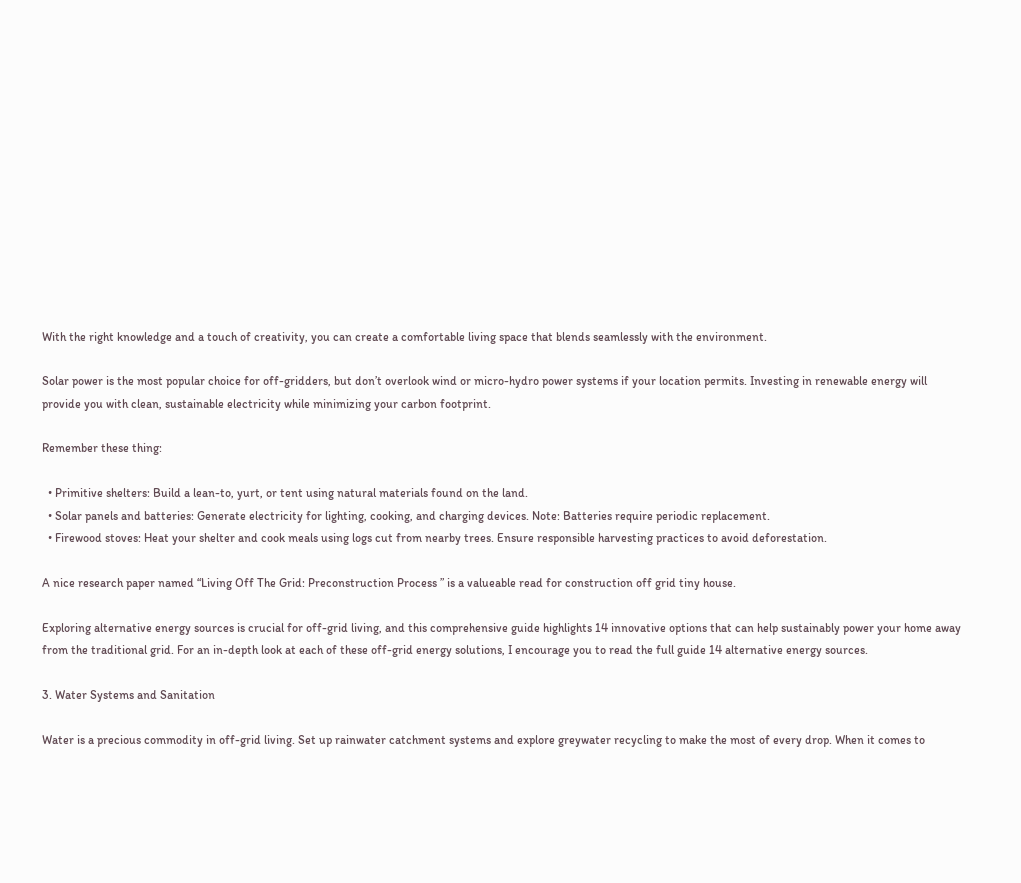With the right knowledge and a touch of creativity, you can create a comfortable living space that blends seamlessly with the environment.

Solar power is the most popular choice for off-gridders, but don’t overlook wind or micro-hydro power systems if your location permits. Investing in renewable energy will provide you with clean, sustainable electricity while minimizing your carbon footprint.

Remember these thing:

  • Primitive shelters: Build a lean-to, yurt, or tent using natural materials found on the land.
  • Solar panels and batteries: Generate electricity for lighting, cooking, and charging devices. Note: Batteries require periodic replacement.
  • Firewood stoves: Heat your shelter and cook meals using logs cut from nearby trees. Ensure responsible harvesting practices to avoid deforestation.

A nice research paper named “Living Off The Grid: Preconstruction Process ” is a valueable read for construction off grid tiny house.

Exploring alternative energy sources is crucial for off-grid living, and this comprehensive guide highlights 14 innovative options that can help sustainably power your home away from the traditional grid. For an in-depth look at each of these off-grid energy solutions, I encourage you to read the full guide 14 alternative energy sources.

3. Water Systems and Sanitation

Water is a precious commodity in off-grid living. Set up rainwater catchment systems and explore greywater recycling to make the most of every drop. When it comes to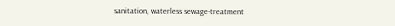sanitation, waterless sewage-treatment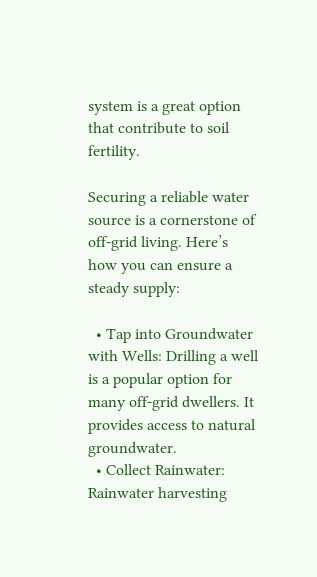system is a great option that contribute to soil fertility.

Securing a reliable water source is a cornerstone of off-grid living. Here’s how you can ensure a steady supply:

  • Tap into Groundwater with Wells: Drilling a well is a popular option for many off-grid dwellers. It provides access to natural groundwater.
  • Collect Rainwater: Rainwater harvesting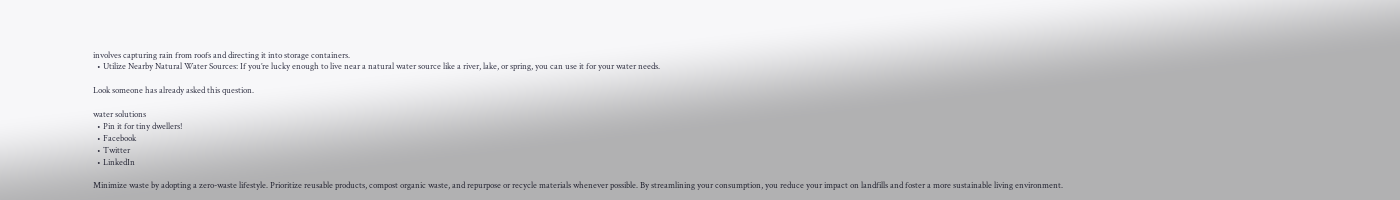involves capturing rain from roofs and directing it into storage containers.
  • Utilize Nearby Natural Water Sources: If you’re lucky enough to live near a natural water source like a river, lake, or spring, you can use it for your water needs.

Look someone has already asked this question.

water solutions
  • Pin it for tiny dwellers!
  • Facebook
  • Twitter
  • LinkedIn

Minimize waste by adopting a zero-waste lifestyle. Prioritize reusable products, compost organic waste, and repurpose or recycle materials whenever possible. By streamlining your consumption, you reduce your impact on landfills and foster a more sustainable living environment.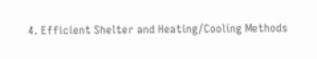4. Efficient Shelter and Heating/Cooling Methods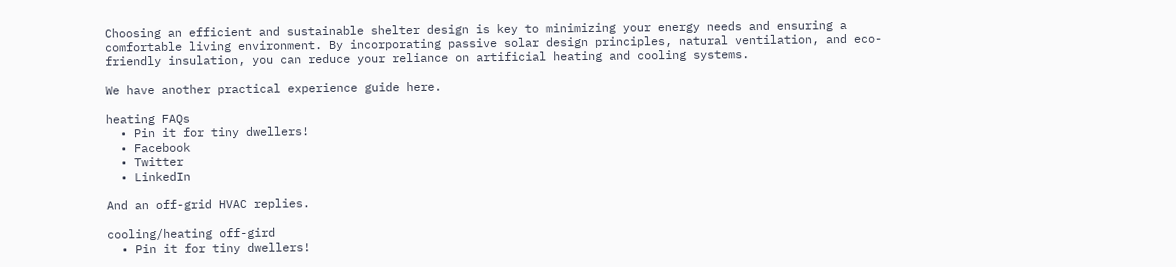Choosing an efficient and sustainable shelter design is key to minimizing your energy needs and ensuring a comfortable living environment. By incorporating passive solar design principles, natural ventilation, and eco-friendly insulation, you can reduce your reliance on artificial heating and cooling systems.

We have another practical experience guide here.

heating FAQs
  • Pin it for tiny dwellers!
  • Facebook
  • Twitter
  • LinkedIn

And an off-grid HVAC replies.

cooling/heating off-gird
  • Pin it for tiny dwellers!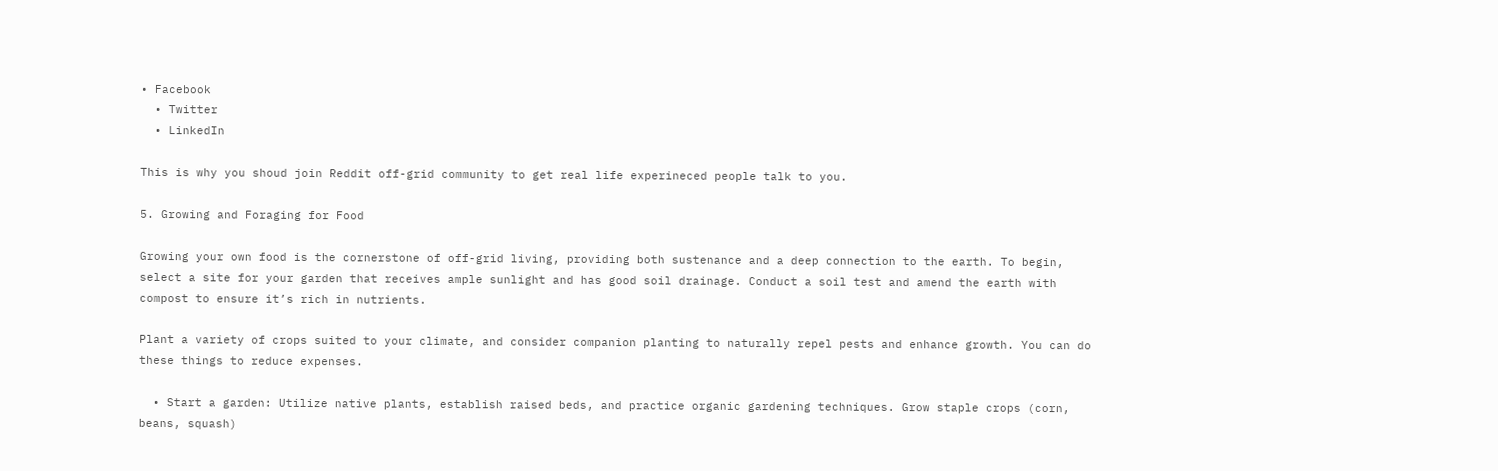• Facebook
  • Twitter
  • LinkedIn

This is why you shoud join Reddit off-grid community to get real life experineced people talk to you.

5. Growing and Foraging for Food

Growing your own food is the cornerstone of off-grid living, providing both sustenance and a deep connection to the earth. To begin, select a site for your garden that receives ample sunlight and has good soil drainage. Conduct a soil test and amend the earth with compost to ensure it’s rich in nutrients.

Plant a variety of crops suited to your climate, and consider companion planting to naturally repel pests and enhance growth. You can do these things to reduce expenses.

  • Start a garden: Utilize native plants, establish raised beds, and practice organic gardening techniques. Grow staple crops (corn, beans, squash)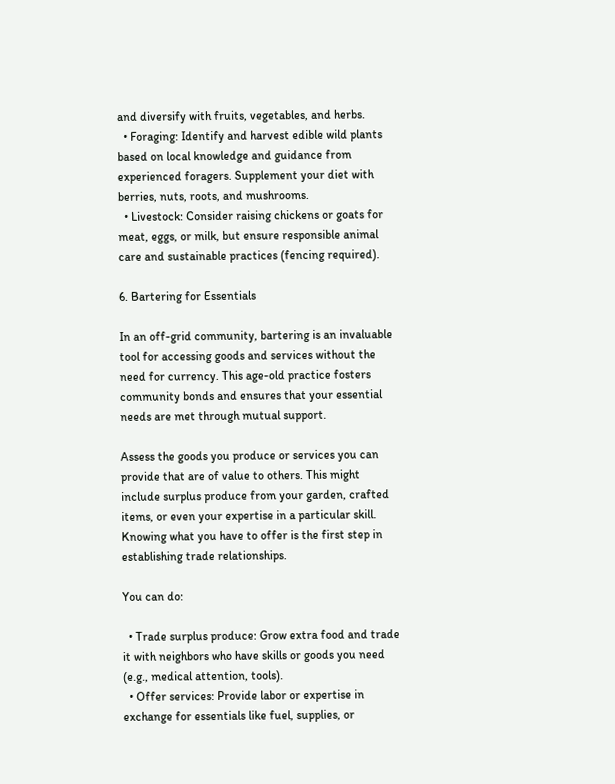and diversify with fruits, vegetables, and herbs.
  • Foraging: Identify and harvest edible wild plants based on local knowledge and guidance from experienced foragers. Supplement your diet with berries, nuts, roots, and mushrooms.
  • Livestock: Consider raising chickens or goats for meat, eggs, or milk, but ensure responsible animal care and sustainable practices (fencing required).

6. Bartering for Essentials

In an off-grid community, bartering is an invaluable tool for accessing goods and services without the need for currency. This age-old practice fosters community bonds and ensures that your essential needs are met through mutual support.

Assess the goods you produce or services you can provide that are of value to others. This might include surplus produce from your garden, crafted items, or even your expertise in a particular skill. Knowing what you have to offer is the first step in establishing trade relationships.

You can do:

  • Trade surplus produce: Grow extra food and trade it with neighbors who have skills or goods you need (e.g., medical attention, tools).
  • Offer services: Provide labor or expertise in exchange for essentials like fuel, supplies, or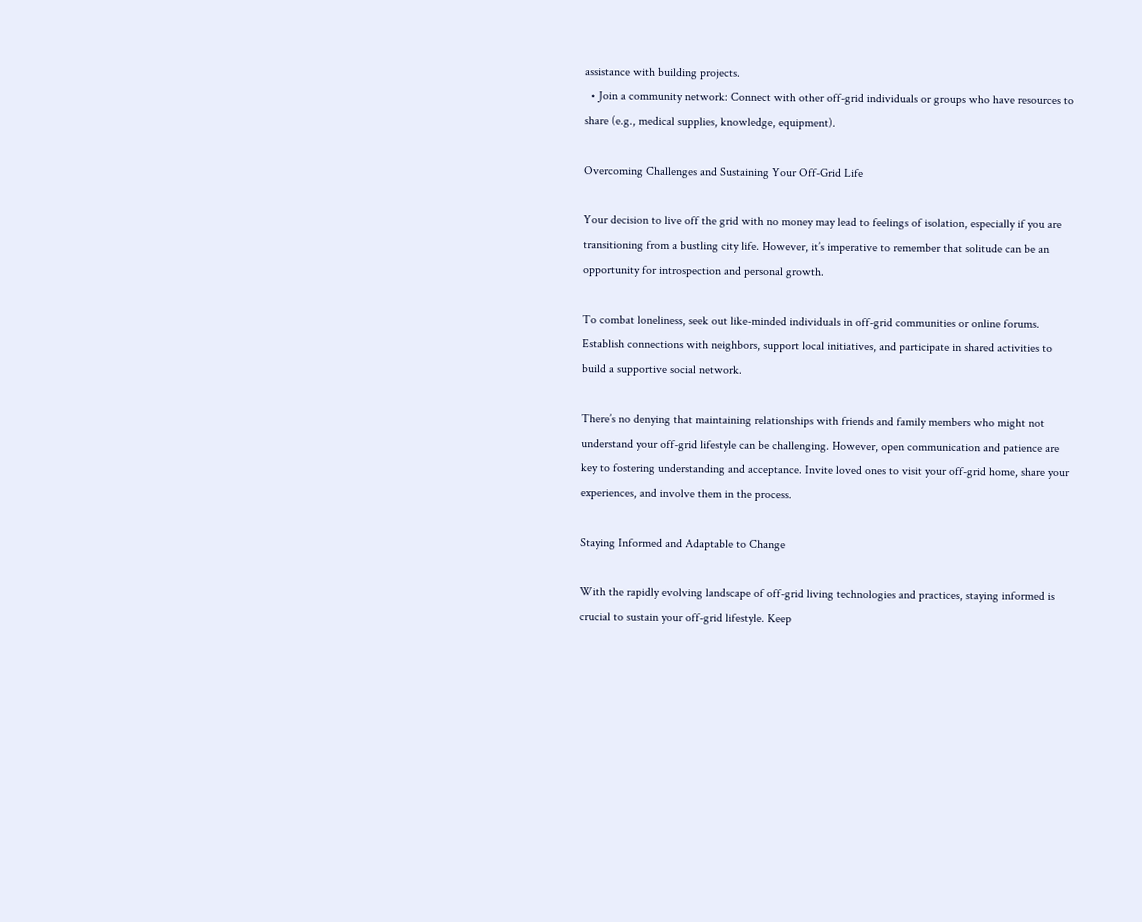assistance with building projects.
  • Join a community network: Connect with other off-grid individuals or groups who have resources to share (e.g., medical supplies, knowledge, equipment).

Overcoming Challenges and Sustaining Your Off-Grid Life

Your decision to live off the grid with no money may lead to feelings of isolation, especially if you are transitioning from a bustling city life. However, it’s imperative to remember that solitude can be an opportunity for introspection and personal growth.

To combat loneliness, seek out like-minded individuals in off-grid communities or online forums. Establish connections with neighbors, support local initiatives, and participate in shared activities to build a supportive social network.

There’s no denying that maintaining relationships with friends and family members who might not understand your off-grid lifestyle can be challenging. However, open communication and patience are key to fostering understanding and acceptance. Invite loved ones to visit your off-grid home, share your experiences, and involve them in the process.

Staying Informed and Adaptable to Change

With the rapidly evolving landscape of off-grid living technologies and practices, staying informed is crucial to sustain your off-grid lifestyle. Keep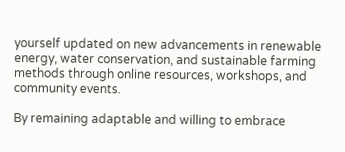yourself updated on new advancements in renewable energy, water conservation, and sustainable farming methods through online resources, workshops, and community events.

By remaining adaptable and willing to embrace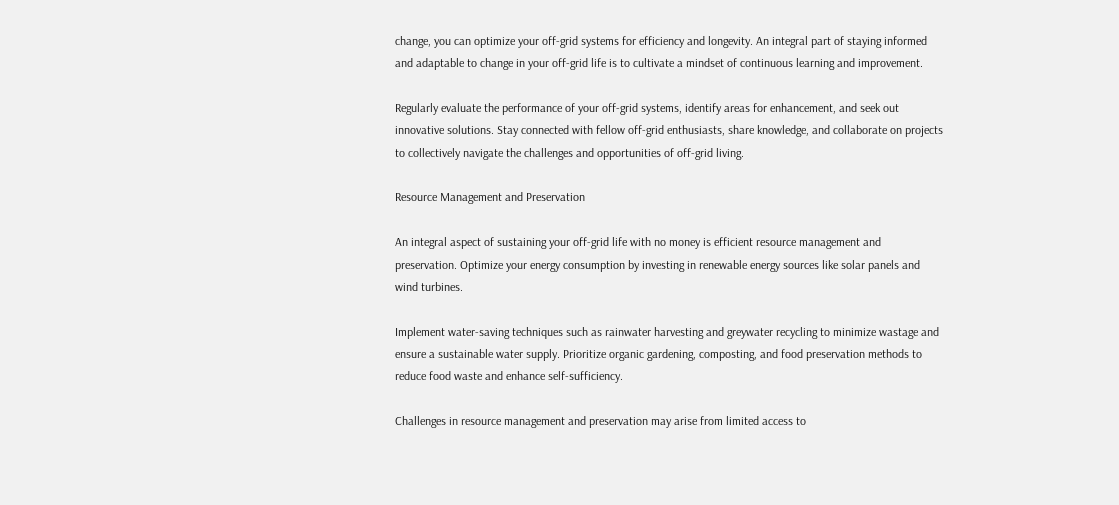change, you can optimize your off-grid systems for efficiency and longevity. An integral part of staying informed and adaptable to change in your off-grid life is to cultivate a mindset of continuous learning and improvement.

Regularly evaluate the performance of your off-grid systems, identify areas for enhancement, and seek out innovative solutions. Stay connected with fellow off-grid enthusiasts, share knowledge, and collaborate on projects to collectively navigate the challenges and opportunities of off-grid living.

Resource Management and Preservation

An integral aspect of sustaining your off-grid life with no money is efficient resource management and preservation. Optimize your energy consumption by investing in renewable energy sources like solar panels and wind turbines.

Implement water-saving techniques such as rainwater harvesting and greywater recycling to minimize wastage and ensure a sustainable water supply. Prioritize organic gardening, composting, and food preservation methods to reduce food waste and enhance self-sufficiency.

Challenges in resource management and preservation may arise from limited access to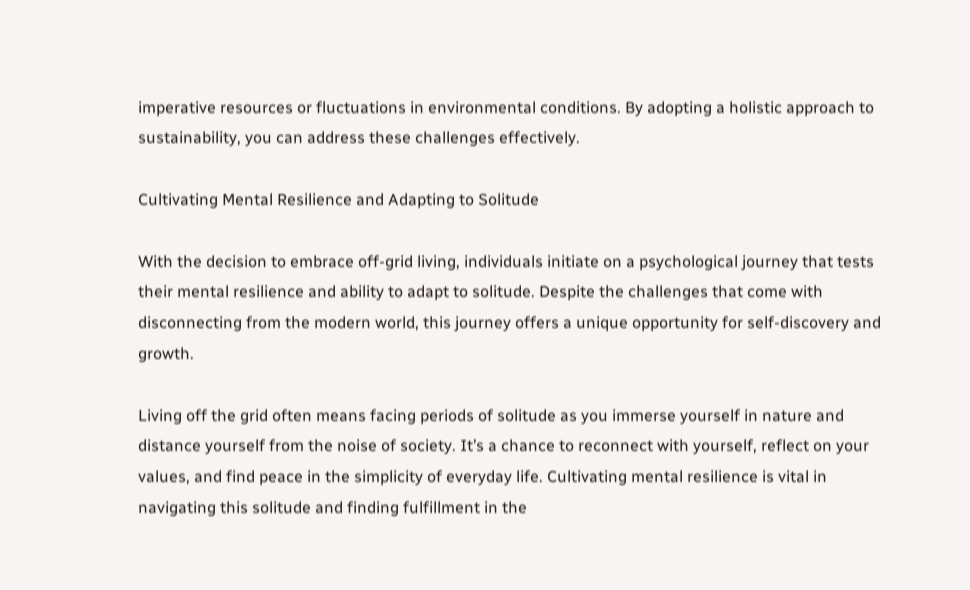imperative resources or fluctuations in environmental conditions. By adopting a holistic approach to sustainability, you can address these challenges effectively.

Cultivating Mental Resilience and Adapting to Solitude

With the decision to embrace off-grid living, individuals initiate on a psychological journey that tests their mental resilience and ability to adapt to solitude. Despite the challenges that come with disconnecting from the modern world, this journey offers a unique opportunity for self-discovery and growth.

Living off the grid often means facing periods of solitude as you immerse yourself in nature and distance yourself from the noise of society. It’s a chance to reconnect with yourself, reflect on your values, and find peace in the simplicity of everyday life. Cultivating mental resilience is vital in navigating this solitude and finding fulfillment in the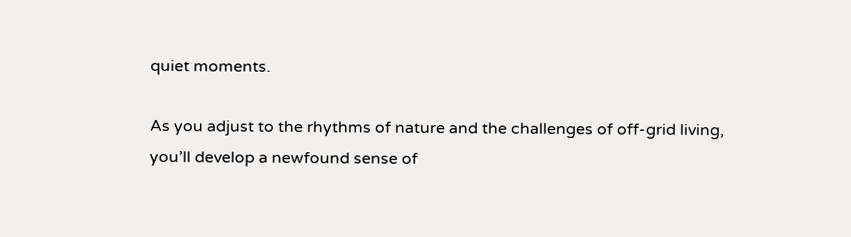quiet moments.

As you adjust to the rhythms of nature and the challenges of off-grid living, you’ll develop a newfound sense of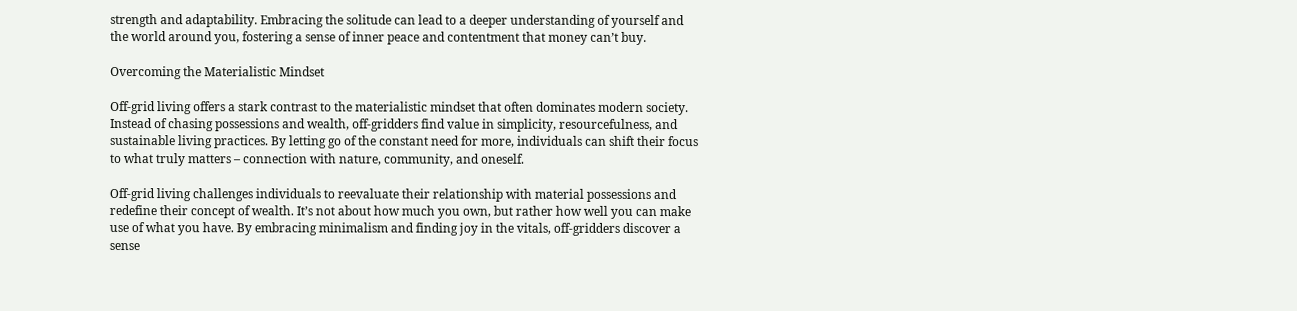strength and adaptability. Embracing the solitude can lead to a deeper understanding of yourself and the world around you, fostering a sense of inner peace and contentment that money can’t buy.

Overcoming the Materialistic Mindset

Off-grid living offers a stark contrast to the materialistic mindset that often dominates modern society. Instead of chasing possessions and wealth, off-gridders find value in simplicity, resourcefulness, and sustainable living practices. By letting go of the constant need for more, individuals can shift their focus to what truly matters – connection with nature, community, and oneself.

Off-grid living challenges individuals to reevaluate their relationship with material possessions and redefine their concept of wealth. It’s not about how much you own, but rather how well you can make use of what you have. By embracing minimalism and finding joy in the vitals, off-gridders discover a sense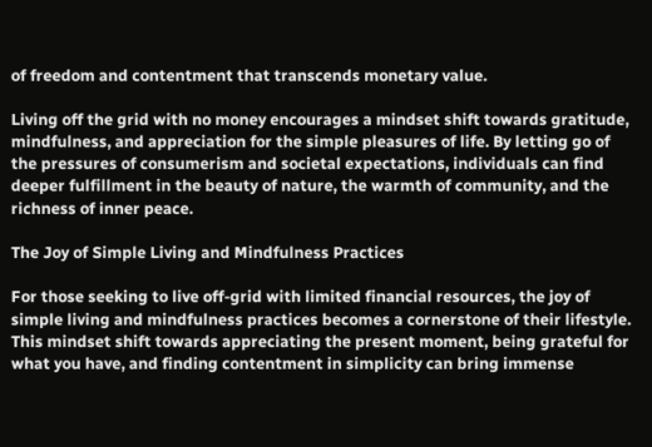of freedom and contentment that transcends monetary value.

Living off the grid with no money encourages a mindset shift towards gratitude, mindfulness, and appreciation for the simple pleasures of life. By letting go of the pressures of consumerism and societal expectations, individuals can find deeper fulfillment in the beauty of nature, the warmth of community, and the richness of inner peace.

The Joy of Simple Living and Mindfulness Practices

For those seeking to live off-grid with limited financial resources, the joy of simple living and mindfulness practices becomes a cornerstone of their lifestyle. This mindset shift towards appreciating the present moment, being grateful for what you have, and finding contentment in simplicity can bring immense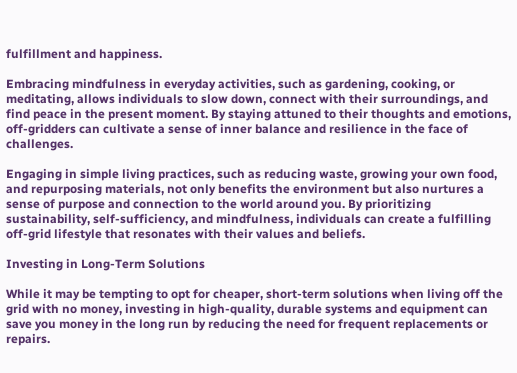fulfillment and happiness.

Embracing mindfulness in everyday activities, such as gardening, cooking, or meditating, allows individuals to slow down, connect with their surroundings, and find peace in the present moment. By staying attuned to their thoughts and emotions, off-gridders can cultivate a sense of inner balance and resilience in the face of challenges.

Engaging in simple living practices, such as reducing waste, growing your own food, and repurposing materials, not only benefits the environment but also nurtures a sense of purpose and connection to the world around you. By prioritizing sustainability, self-sufficiency, and mindfulness, individuals can create a fulfilling off-grid lifestyle that resonates with their values and beliefs.

Investing in Long-Term Solutions

While it may be tempting to opt for cheaper, short-term solutions when living off the grid with no money, investing in high-quality, durable systems and equipment can save you money in the long run by reducing the need for frequent replacements or repairs.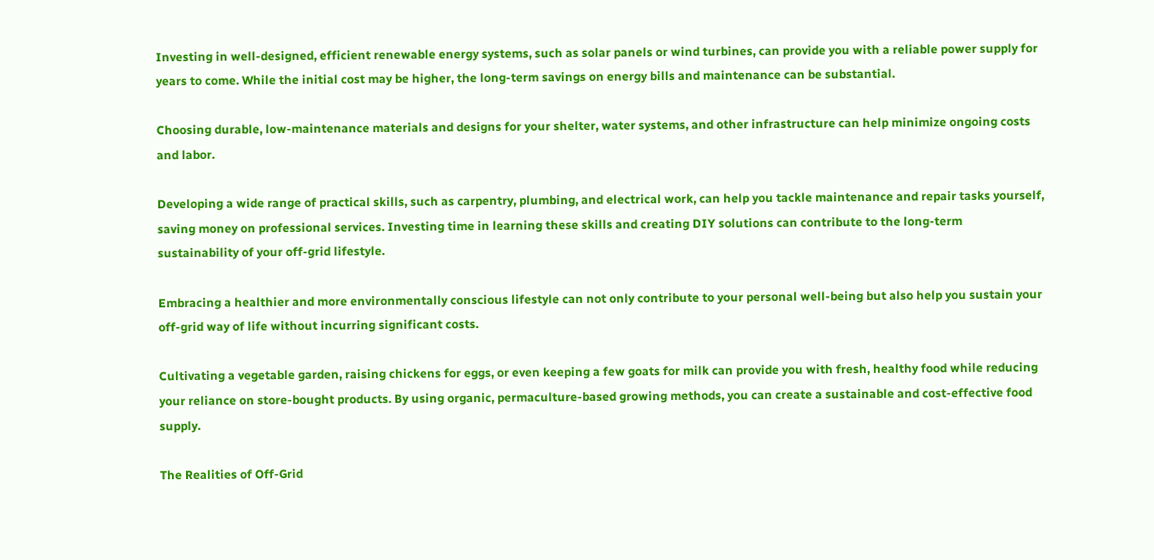Investing in well-designed, efficient renewable energy systems, such as solar panels or wind turbines, can provide you with a reliable power supply for years to come. While the initial cost may be higher, the long-term savings on energy bills and maintenance can be substantial.

Choosing durable, low-maintenance materials and designs for your shelter, water systems, and other infrastructure can help minimize ongoing costs and labor.

Developing a wide range of practical skills, such as carpentry, plumbing, and electrical work, can help you tackle maintenance and repair tasks yourself, saving money on professional services. Investing time in learning these skills and creating DIY solutions can contribute to the long-term sustainability of your off-grid lifestyle.

Embracing a healthier and more environmentally conscious lifestyle can not only contribute to your personal well-being but also help you sustain your off-grid way of life without incurring significant costs.

Cultivating a vegetable garden, raising chickens for eggs, or even keeping a few goats for milk can provide you with fresh, healthy food while reducing your reliance on store-bought products. By using organic, permaculture-based growing methods, you can create a sustainable and cost-effective food supply.

The Realities of Off-Grid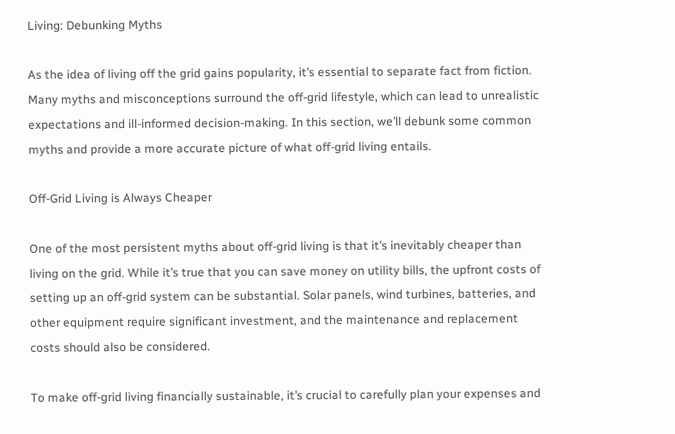Living: Debunking Myths

As the idea of living off the grid gains popularity, it’s essential to separate fact from fiction. Many myths and misconceptions surround the off-grid lifestyle, which can lead to unrealistic expectations and ill-informed decision-making. In this section, we’ll debunk some common myths and provide a more accurate picture of what off-grid living entails.

Off-Grid Living is Always Cheaper

One of the most persistent myths about off-grid living is that it’s inevitably cheaper than living on the grid. While it’s true that you can save money on utility bills, the upfront costs of setting up an off-grid system can be substantial. Solar panels, wind turbines, batteries, and other equipment require significant investment, and the maintenance and replacement costs should also be considered.

To make off-grid living financially sustainable, it’s crucial to carefully plan your expenses and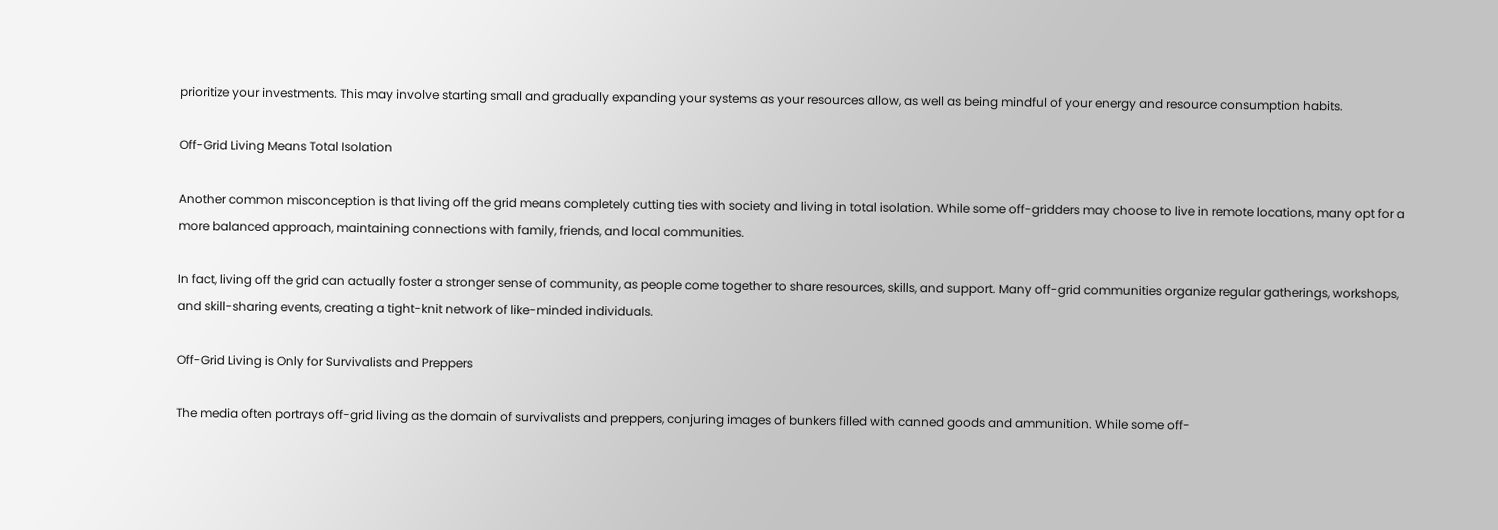prioritize your investments. This may involve starting small and gradually expanding your systems as your resources allow, as well as being mindful of your energy and resource consumption habits.

Off-Grid Living Means Total Isolation

Another common misconception is that living off the grid means completely cutting ties with society and living in total isolation. While some off-gridders may choose to live in remote locations, many opt for a more balanced approach, maintaining connections with family, friends, and local communities.

In fact, living off the grid can actually foster a stronger sense of community, as people come together to share resources, skills, and support. Many off-grid communities organize regular gatherings, workshops, and skill-sharing events, creating a tight-knit network of like-minded individuals.

Off-Grid Living is Only for Survivalists and Preppers

The media often portrays off-grid living as the domain of survivalists and preppers, conjuring images of bunkers filled with canned goods and ammunition. While some off-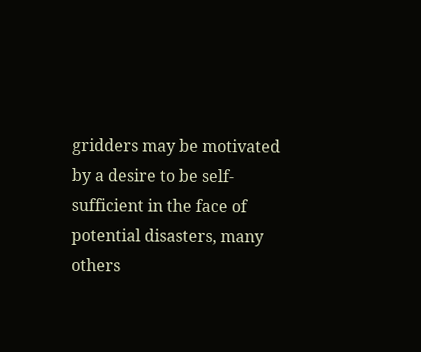gridders may be motivated by a desire to be self-sufficient in the face of potential disasters, many others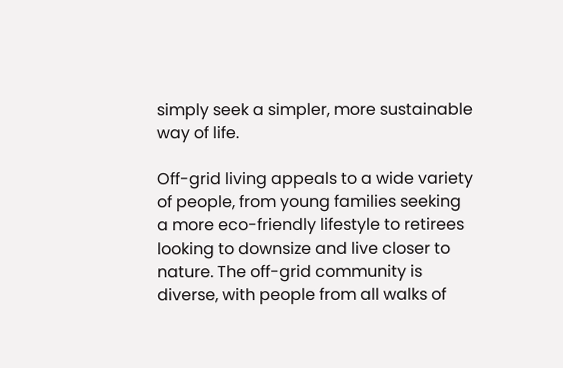simply seek a simpler, more sustainable way of life.

Off-grid living appeals to a wide variety of people, from young families seeking a more eco-friendly lifestyle to retirees looking to downsize and live closer to nature. The off-grid community is diverse, with people from all walks of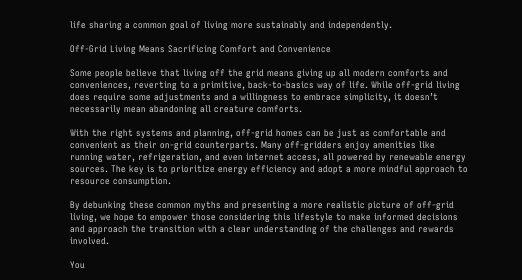life sharing a common goal of living more sustainably and independently.

Off-Grid Living Means Sacrificing Comfort and Convenience

Some people believe that living off the grid means giving up all modern comforts and conveniences, reverting to a primitive, back-to-basics way of life. While off-grid living does require some adjustments and a willingness to embrace simplicity, it doesn’t necessarily mean abandoning all creature comforts.

With the right systems and planning, off-grid homes can be just as comfortable and convenient as their on-grid counterparts. Many off-gridders enjoy amenities like running water, refrigeration, and even internet access, all powered by renewable energy sources. The key is to prioritize energy efficiency and adopt a more mindful approach to resource consumption.

By debunking these common myths and presenting a more realistic picture of off-grid living, we hope to empower those considering this lifestyle to make informed decisions and approach the transition with a clear understanding of the challenges and rewards involved.

You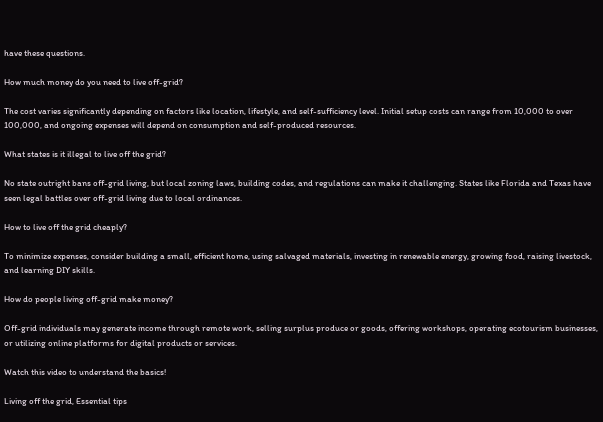have these questions.

How much money do you need to live off-grid?

The cost varies significantly depending on factors like location, lifestyle, and self-sufficiency level. Initial setup costs can range from 10,000 to over 100,000, and ongoing expenses will depend on consumption and self-produced resources.

What states is it illegal to live off the grid?

No state outright bans off-grid living, but local zoning laws, building codes, and regulations can make it challenging. States like Florida and Texas have seen legal battles over off-grid living due to local ordinances.

How to live off the grid cheaply?

To minimize expenses, consider building a small, efficient home, using salvaged materials, investing in renewable energy, growing food, raising livestock, and learning DIY skills.

How do people living off-grid make money?

Off-grid individuals may generate income through remote work, selling surplus produce or goods, offering workshops, operating ecotourism businesses, or utilizing online platforms for digital products or services.

Watch this video to understand the basics!

Living off the grid, Essential tips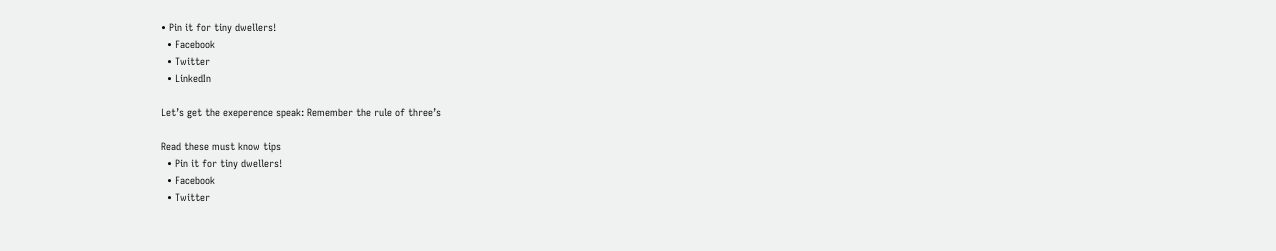• Pin it for tiny dwellers!
  • Facebook
  • Twitter
  • LinkedIn

Let’s get the exeperence speak: Remember the rule of three’s

Read these must know tips
  • Pin it for tiny dwellers!
  • Facebook
  • Twitter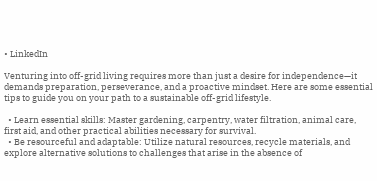• LinkedIn

Venturing into off-grid living requires more than just a desire for independence—it demands preparation, perseverance, and a proactive mindset. Here are some essential tips to guide you on your path to a sustainable off-grid lifestyle.

  • Learn essential skills: Master gardening, carpentry, water filtration, animal care, first aid, and other practical abilities necessary for survival.
  • Be resourceful and adaptable: Utilize natural resources, recycle materials, and explore alternative solutions to challenges that arise in the absence of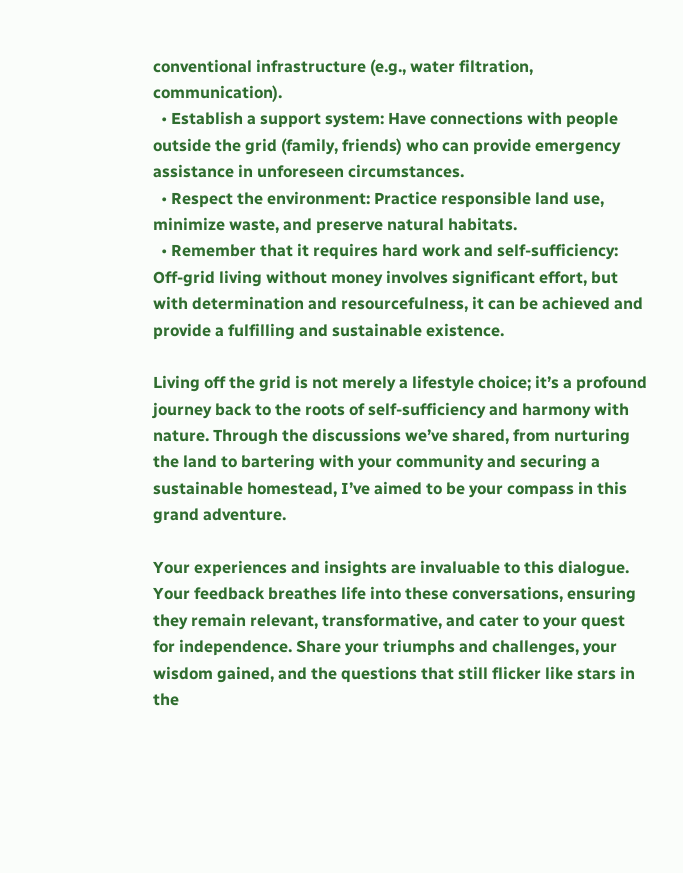conventional infrastructure (e.g., water filtration, communication).
  • Establish a support system: Have connections with people outside the grid (family, friends) who can provide emergency assistance in unforeseen circumstances.
  • Respect the environment: Practice responsible land use, minimize waste, and preserve natural habitats.
  • Remember that it requires hard work and self-sufficiency: Off-grid living without money involves significant effort, but with determination and resourcefulness, it can be achieved and provide a fulfilling and sustainable existence.

Living off the grid is not merely a lifestyle choice; it’s a profound journey back to the roots of self-sufficiency and harmony with nature. Through the discussions we’ve shared, from nurturing the land to bartering with your community and securing a sustainable homestead, I’ve aimed to be your compass in this grand adventure.

Your experiences and insights are invaluable to this dialogue. Your feedback breathes life into these conversations, ensuring they remain relevant, transformative, and cater to your quest for independence. Share your triumphs and challenges, your wisdom gained, and the questions that still flicker like stars in the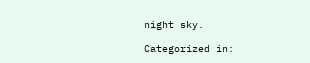night sky.

Categorized in: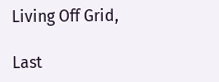Living Off Grid,

Last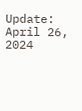Update: April 26, 2024